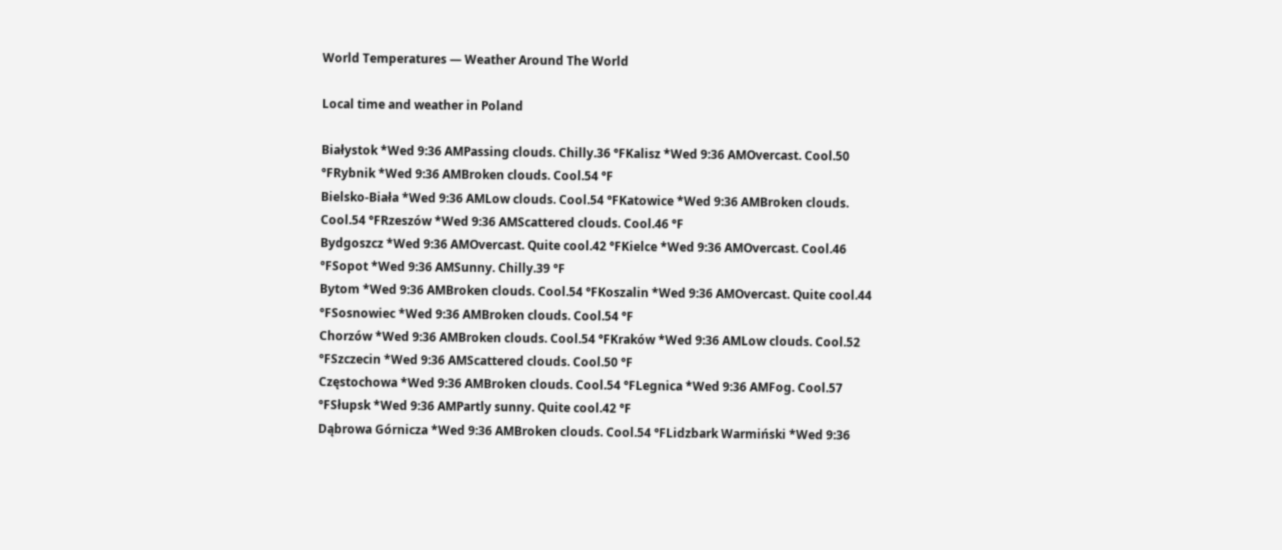World Temperatures — Weather Around The World

Local time and weather in Poland

Białystok *Wed 9:36 AMPassing clouds. Chilly.36 °FKalisz *Wed 9:36 AMOvercast. Cool.50 °FRybnik *Wed 9:36 AMBroken clouds. Cool.54 °F
Bielsko-Biała *Wed 9:36 AMLow clouds. Cool.54 °FKatowice *Wed 9:36 AMBroken clouds. Cool.54 °FRzeszów *Wed 9:36 AMScattered clouds. Cool.46 °F
Bydgoszcz *Wed 9:36 AMOvercast. Quite cool.42 °FKielce *Wed 9:36 AMOvercast. Cool.46 °FSopot *Wed 9:36 AMSunny. Chilly.39 °F
Bytom *Wed 9:36 AMBroken clouds. Cool.54 °FKoszalin *Wed 9:36 AMOvercast. Quite cool.44 °FSosnowiec *Wed 9:36 AMBroken clouds. Cool.54 °F
Chorzów *Wed 9:36 AMBroken clouds. Cool.54 °FKraków *Wed 9:36 AMLow clouds. Cool.52 °FSzczecin *Wed 9:36 AMScattered clouds. Cool.50 °F
Częstochowa *Wed 9:36 AMBroken clouds. Cool.54 °FLegnica *Wed 9:36 AMFog. Cool.57 °FSłupsk *Wed 9:36 AMPartly sunny. Quite cool.42 °F
Dąbrowa Górnicza *Wed 9:36 AMBroken clouds. Cool.54 °FLidzbark Warmiński *Wed 9:36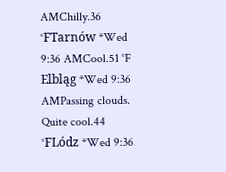AMChilly.36 °FTarnów *Wed 9:36 AMCool.51 °F
Elbląg *Wed 9:36 AMPassing clouds. Quite cool.44 °FLódz *Wed 9:36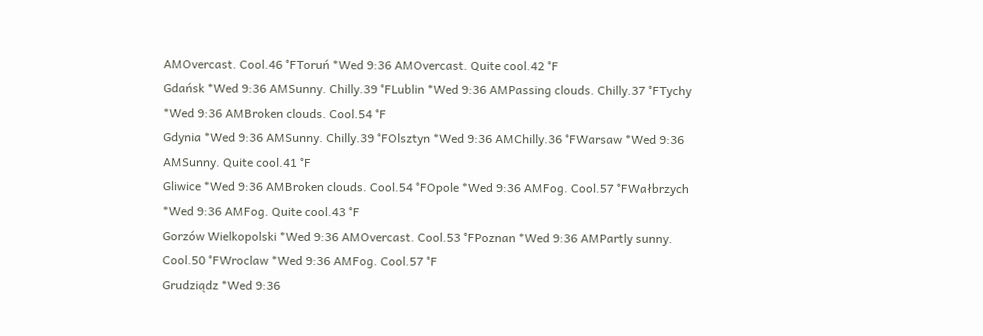AMOvercast. Cool.46 °FToruń *Wed 9:36 AMOvercast. Quite cool.42 °F
Gdańsk *Wed 9:36 AMSunny. Chilly.39 °FLublin *Wed 9:36 AMPassing clouds. Chilly.37 °FTychy *Wed 9:36 AMBroken clouds. Cool.54 °F
Gdynia *Wed 9:36 AMSunny. Chilly.39 °FOlsztyn *Wed 9:36 AMChilly.36 °FWarsaw *Wed 9:36 AMSunny. Quite cool.41 °F
Gliwice *Wed 9:36 AMBroken clouds. Cool.54 °FOpole *Wed 9:36 AMFog. Cool.57 °FWałbrzych *Wed 9:36 AMFog. Quite cool.43 °F
Gorzów Wielkopolski *Wed 9:36 AMOvercast. Cool.53 °FPoznan *Wed 9:36 AMPartly sunny. Cool.50 °FWroclaw *Wed 9:36 AMFog. Cool.57 °F
Grudziądz *Wed 9:36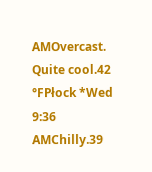AMOvercast. Quite cool.42 °FPłock *Wed 9:36 AMChilly.39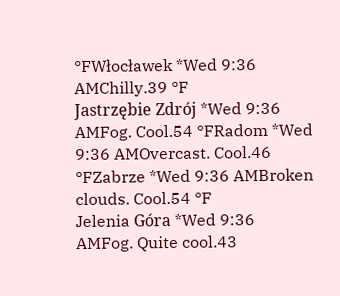°FWłocławek *Wed 9:36 AMChilly.39 °F
Jastrzębie Zdrój *Wed 9:36 AMFog. Cool.54 °FRadom *Wed 9:36 AMOvercast. Cool.46 °FZabrze *Wed 9:36 AMBroken clouds. Cool.54 °F
Jelenia Góra *Wed 9:36 AMFog. Quite cool.43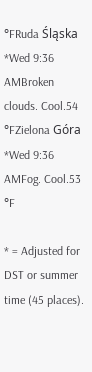°FRuda Śląska *Wed 9:36 AMBroken clouds. Cool.54 °FZielona Góra *Wed 9:36 AMFog. Cool.53 °F

* = Adjusted for DST or summer time (45 places).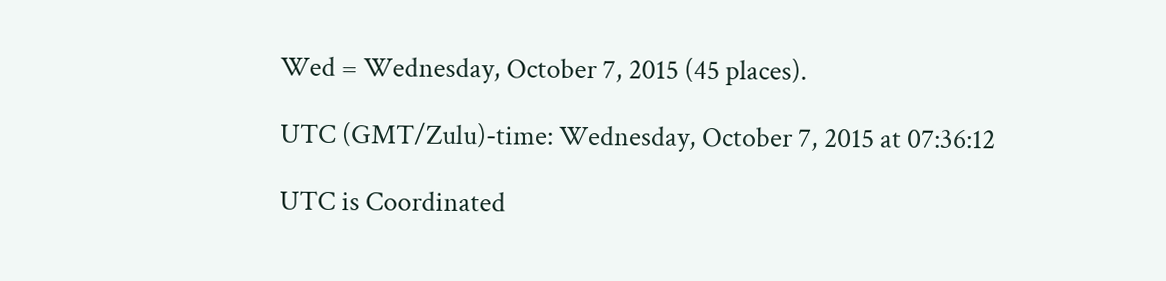Wed = Wednesday, October 7, 2015 (45 places).

UTC (GMT/Zulu)-time: Wednesday, October 7, 2015 at 07:36:12

UTC is Coordinated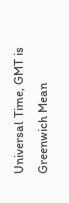Universal Time, GMT is Greenwich Mean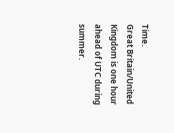Time.
Great Britain/United Kingdom is one hour ahead of UTC during summer.